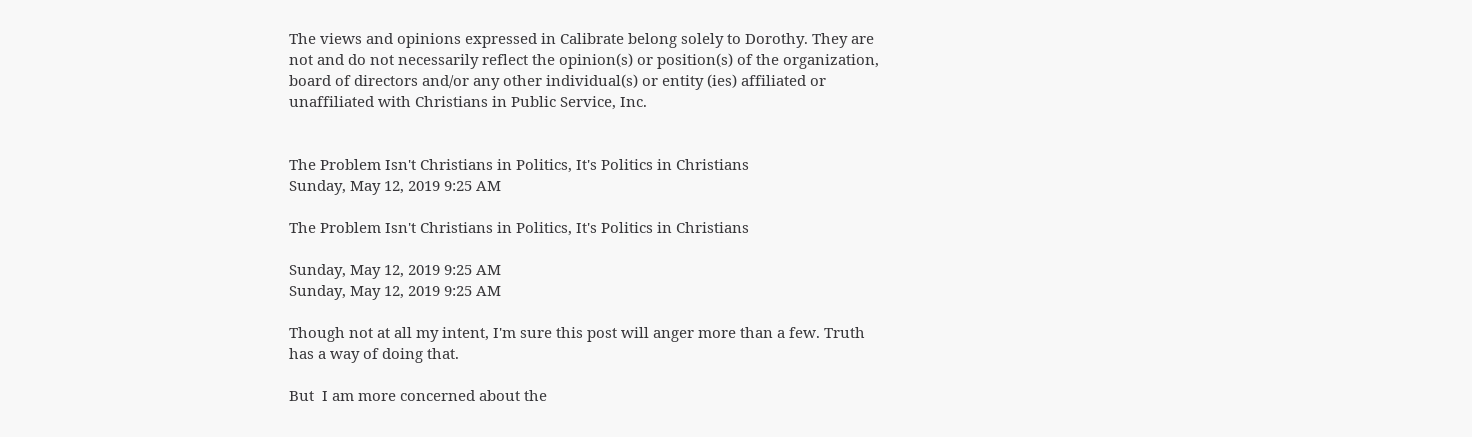The views and opinions expressed in Calibrate belong solely to Dorothy. They are not and do not necessarily reflect the opinion(s) or position(s) of the organization, board of directors and/or any other individual(s) or entity (ies) affiliated or unaffiliated with Christians in Public Service, Inc.


The Problem Isn't Christians in Politics, It's Politics in Christians
Sunday, May 12, 2019 9:25 AM

The Problem Isn't Christians in Politics, It's Politics in Christians

Sunday, May 12, 2019 9:25 AM
Sunday, May 12, 2019 9:25 AM

Though not at all my intent, I'm sure this post will anger more than a few. Truth has a way of doing that.

But  I am more concerned about the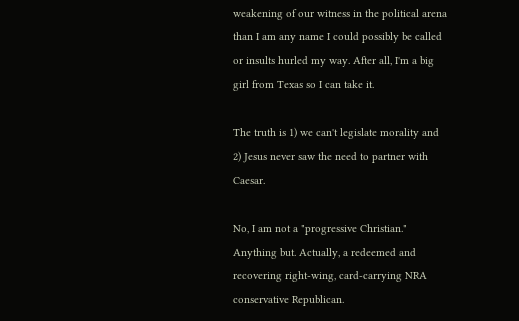weakening of our witness in the political arena than I am any name I could possibly be called or insults hurled my way. After all, I'm a big girl from Texas so I can take it.

The truth is 1) we can't legislate morality and 2) Jesus never saw the need to partner with Caesar.

No, I am not a "progressive Christian." Anything but. Actually, a redeemed and recovering right-wing, card-carrying NRA conservative Republican.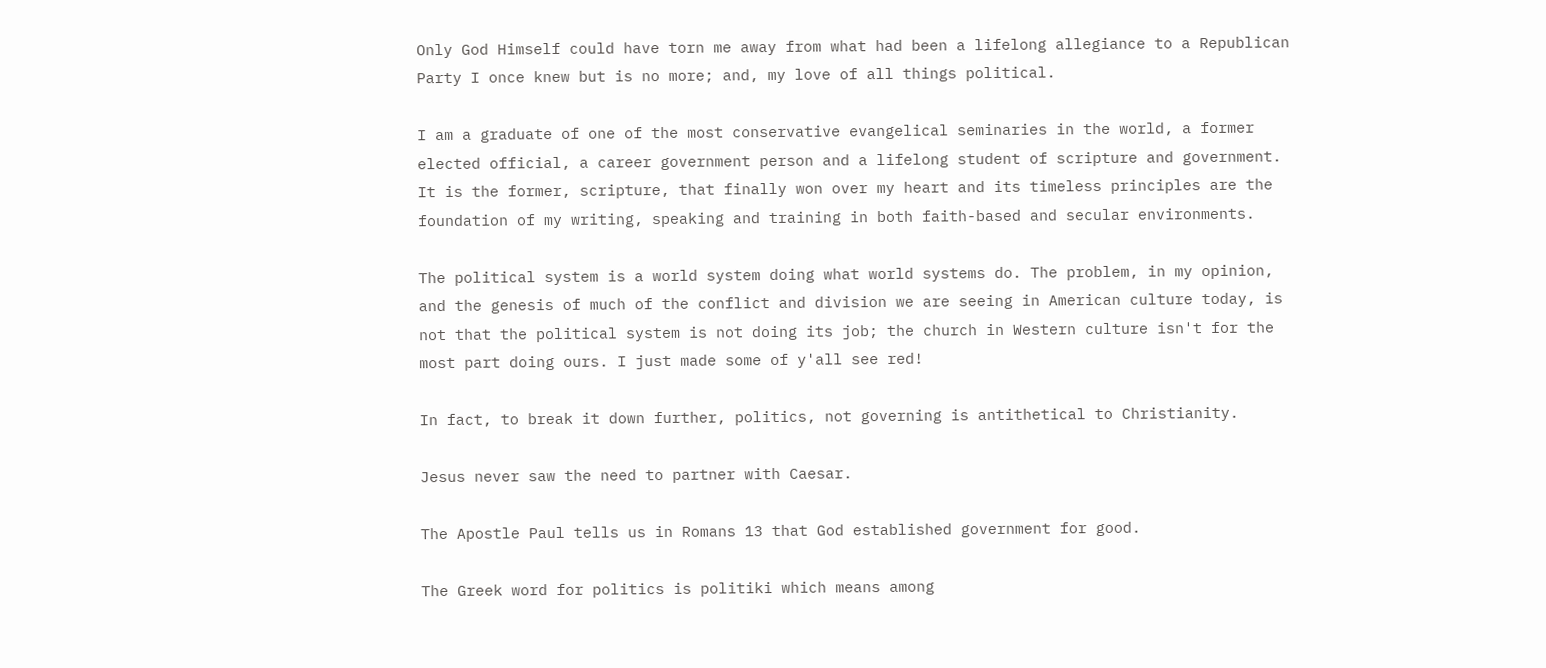Only God Himself could have torn me away from what had been a lifelong allegiance to a Republican Party I once knew but is no more; and, my love of all things political.

I am a graduate of one of the most conservative evangelical seminaries in the world, a former elected official, a career government person and a lifelong student of scripture and government. It is the former, scripture, that finally won over my heart and its timeless principles are the foundation of my writing, speaking and training in both faith-based and secular environments.

The political system is a world system doing what world systems do. The problem, in my opinion, and the genesis of much of the conflict and division we are seeing in American culture today, is not that the political system is not doing its job; the church in Western culture isn't for the most part doing ours. I just made some of y'all see red!

In fact, to break it down further, politics, not governing is antithetical to Christianity.

Jesus never saw the need to partner with Caesar.

The Apostle Paul tells us in Romans 13 that God established government for good.

The Greek word for politics is politiki which means among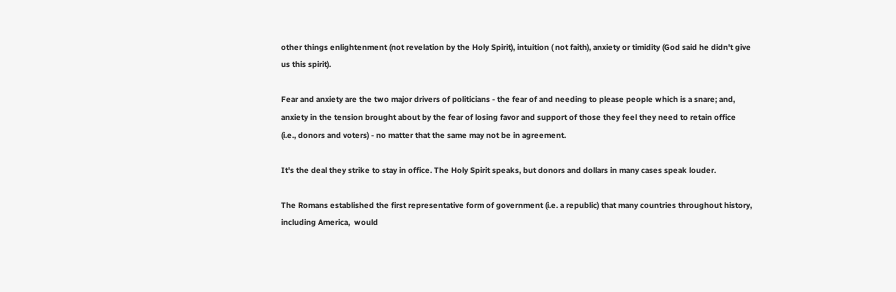other things enlightenment (not revelation by the Holy Spirit), intuition ( not faith), anxiety or timidity (God said he didn't give us this spirit).

Fear and anxiety are the two major drivers of politicians - the fear of and needing to please people which is a snare; and, anxiety in the tension brought about by the fear of losing favor and support of those they feel they need to retain office (i.e., donors and voters) - no matter that the same may not be in agreement.

It's the deal they strike to stay in office. The Holy Spirit speaks, but donors and dollars in many cases speak louder.

The Romans established the first representative form of government (i.e. a republic) that many countries throughout history, including America,  would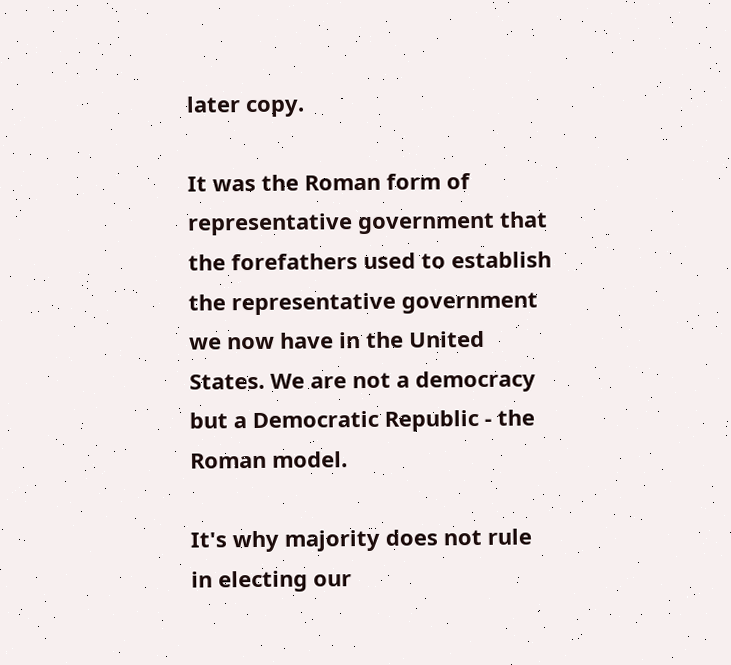later copy.

It was the Roman form of representative government that the forefathers used to establish the representative government we now have in the United States. We are not a democracy but a Democratic Republic - the Roman model.

It's why majority does not rule in electing our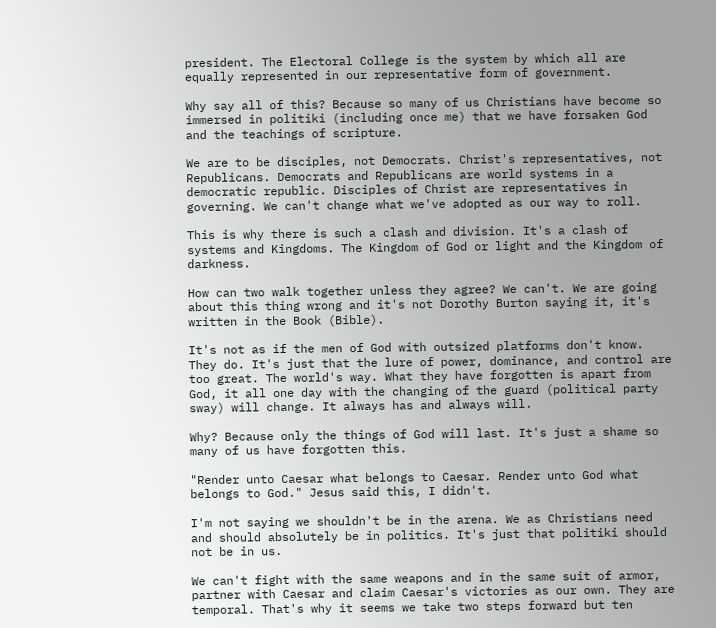president. The Electoral College is the system by which all are equally represented in our representative form of government.

Why say all of this? Because so many of us Christians have become so immersed in politiki (including once me) that we have forsaken God and the teachings of scripture.

We are to be disciples, not Democrats. Christ's representatives, not Republicans. Democrats and Republicans are world systems in a democratic republic. Disciples of Christ are representatives in governing. We can't change what we've adopted as our way to roll.

This is why there is such a clash and division. It's a clash of systems and Kingdoms. The Kingdom of God or light and the Kingdom of darkness.

How can two walk together unless they agree? We can't. We are going about this thing wrong and it's not Dorothy Burton saying it, it's written in the Book (Bible).

It's not as if the men of God with outsized platforms don't know. They do. It's just that the lure of power, dominance, and control are too great. The world's way. What they have forgotten is apart from God, it all one day with the changing of the guard (political party sway) will change. It always has and always will.

Why? Because only the things of God will last. It's just a shame so many of us have forgotten this.

"Render unto Caesar what belongs to Caesar. Render unto God what belongs to God." Jesus said this, I didn't.

I'm not saying we shouldn't be in the arena. We as Christians need and should absolutely be in politics. It's just that politiki should not be in us.

We can't fight with the same weapons and in the same suit of armor, partner with Caesar and claim Caesar's victories as our own. They are temporal. That's why it seems we take two steps forward but ten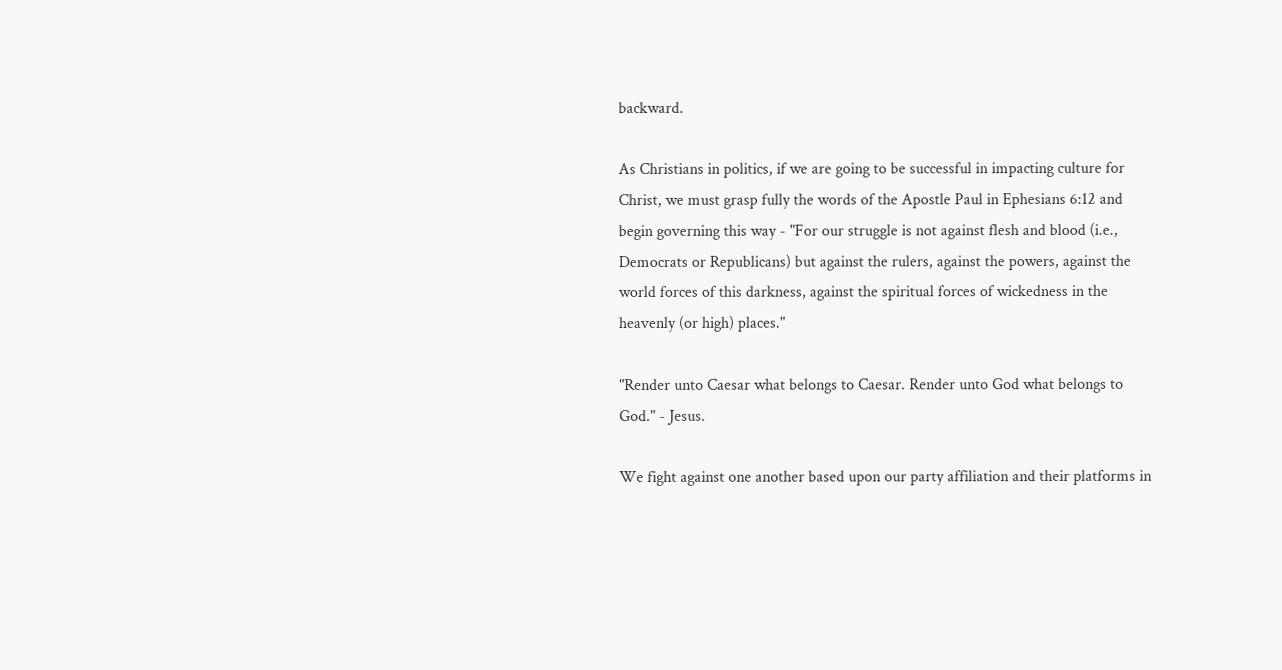backward.

As Christians in politics, if we are going to be successful in impacting culture for Christ, we must grasp fully the words of the Apostle Paul in Ephesians 6:12 and begin governing this way - "For our struggle is not against flesh and blood (i.e., Democrats or Republicans) but against the rulers, against the powers, against the world forces of this darkness, against the spiritual forces of wickedness in the heavenly (or high) places."

"Render unto Caesar what belongs to Caesar. Render unto God what belongs to God." - Jesus.

We fight against one another based upon our party affiliation and their platforms in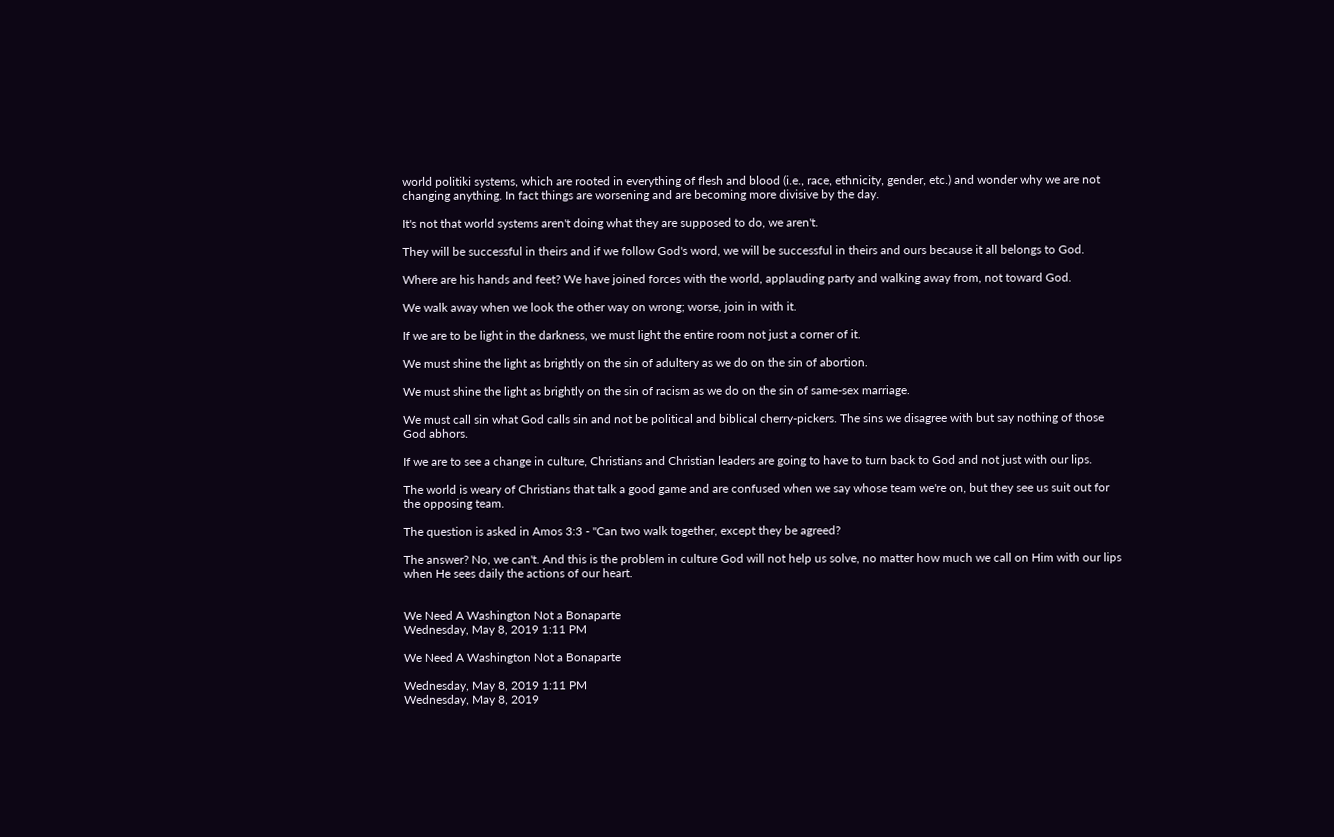world politiki systems, which are rooted in everything of flesh and blood (i.e., race, ethnicity, gender, etc.) and wonder why we are not changing anything. In fact things are worsening and are becoming more divisive by the day.

It's not that world systems aren't doing what they are supposed to do, we aren't.

They will be successful in theirs and if we follow God's word, we will be successful in theirs and ours because it all belongs to God.

Where are his hands and feet? We have joined forces with the world, applauding party and walking away from, not toward God.

We walk away when we look the other way on wrong; worse, join in with it.

If we are to be light in the darkness, we must light the entire room not just a corner of it.

We must shine the light as brightly on the sin of adultery as we do on the sin of abortion.

We must shine the light as brightly on the sin of racism as we do on the sin of same-sex marriage.

We must call sin what God calls sin and not be political and biblical cherry-pickers. The sins we disagree with but say nothing of those God abhors.

If we are to see a change in culture, Christians and Christian leaders are going to have to turn back to God and not just with our lips.

The world is weary of Christians that talk a good game and are confused when we say whose team we're on, but they see us suit out for the opposing team.

The question is asked in Amos 3:3 - "Can two walk together, except they be agreed?

The answer? No, we can't. And this is the problem in culture God will not help us solve, no matter how much we call on Him with our lips when He sees daily the actions of our heart.


We Need A Washington Not a Bonaparte
Wednesday, May 8, 2019 1:11 PM

We Need A Washington Not a Bonaparte

Wednesday, May 8, 2019 1:11 PM
Wednesday, May 8, 2019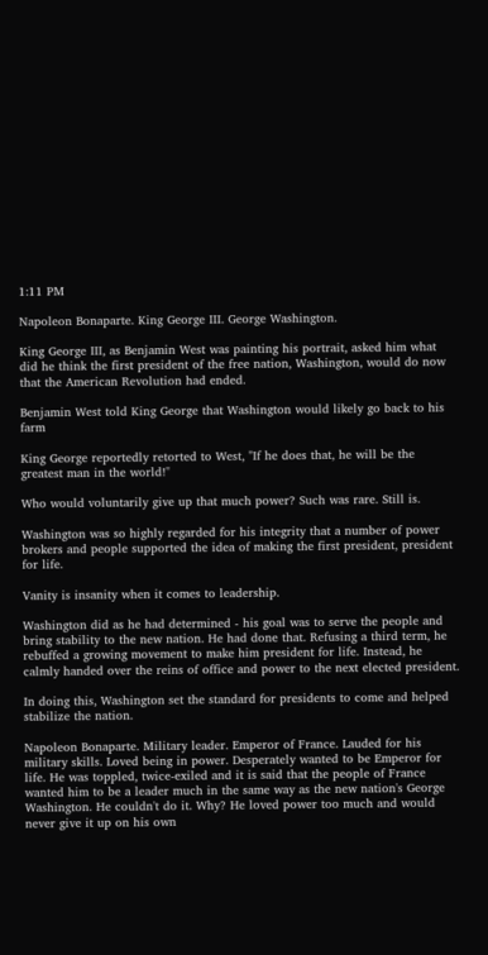1:11 PM

Napoleon Bonaparte. King George III. George Washington.

King George III, as Benjamin West was painting his portrait, asked him what did he think the first president of the free nation, Washington, would do now that the American Revolution had ended.

Benjamin West told King George that Washington would likely go back to his farm

King George reportedly retorted to West, "If he does that, he will be the greatest man in the world!"

Who would voluntarily give up that much power? Such was rare. Still is.

Washington was so highly regarded for his integrity that a number of power brokers and people supported the idea of making the first president, president for life.

Vanity is insanity when it comes to leadership.

Washington did as he had determined - his goal was to serve the people and bring stability to the new nation. He had done that. Refusing a third term, he rebuffed a growing movement to make him president for life. Instead, he calmly handed over the reins of office and power to the next elected president.

In doing this, Washington set the standard for presidents to come and helped stabilize the nation.

Napoleon Bonaparte. Military leader. Emperor of France. Lauded for his military skills. Loved being in power. Desperately wanted to be Emperor for life. He was toppled, twice-exiled and it is said that the people of France wanted him to be a leader much in the same way as the new nation's George Washington. He couldn't do it. Why? He loved power too much and would never give it up on his own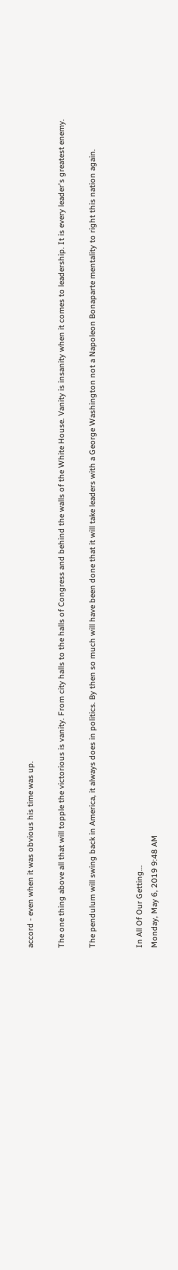accord - even when it was obvious his time was up.

The one thing above all that will topple the victorious is vanity. From city halls to the halls of Congress and behind the walls of the White House. Vanity is insanity when it comes to leadership. It is every leader's greatest enemy.

The pendulum will swing back in America, it always does in politics. By then so much will have been done that it will take leaders with a George Washington not a Napoleon Bonaparte mentality to right this nation again.


In All Of Our Getting...
Monday, May 6, 2019 9:48 AM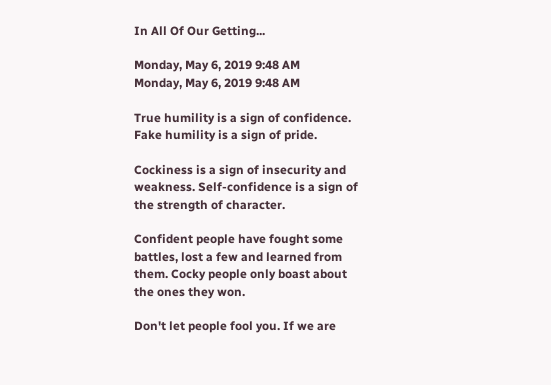In All Of Our Getting...

Monday, May 6, 2019 9:48 AM
Monday, May 6, 2019 9:48 AM

True humility is a sign of confidence. Fake humility is a sign of pride.

Cockiness is a sign of insecurity and weakness. Self-confidence is a sign of the strength of character.

Confident people have fought some battles, lost a few and learned from them. Cocky people only boast about the ones they won.

Don't let people fool you. If we are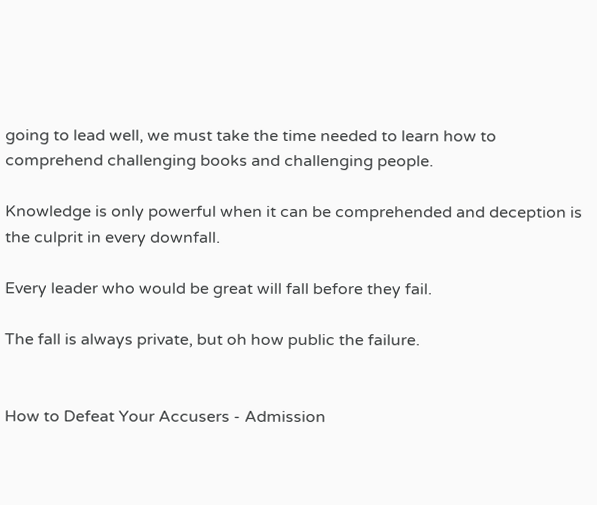going to lead well, we must take the time needed to learn how to comprehend challenging books and challenging people.

Knowledge is only powerful when it can be comprehended and deception is the culprit in every downfall.

Every leader who would be great will fall before they fail.

The fall is always private, but oh how public the failure.


How to Defeat Your Accusers - Admission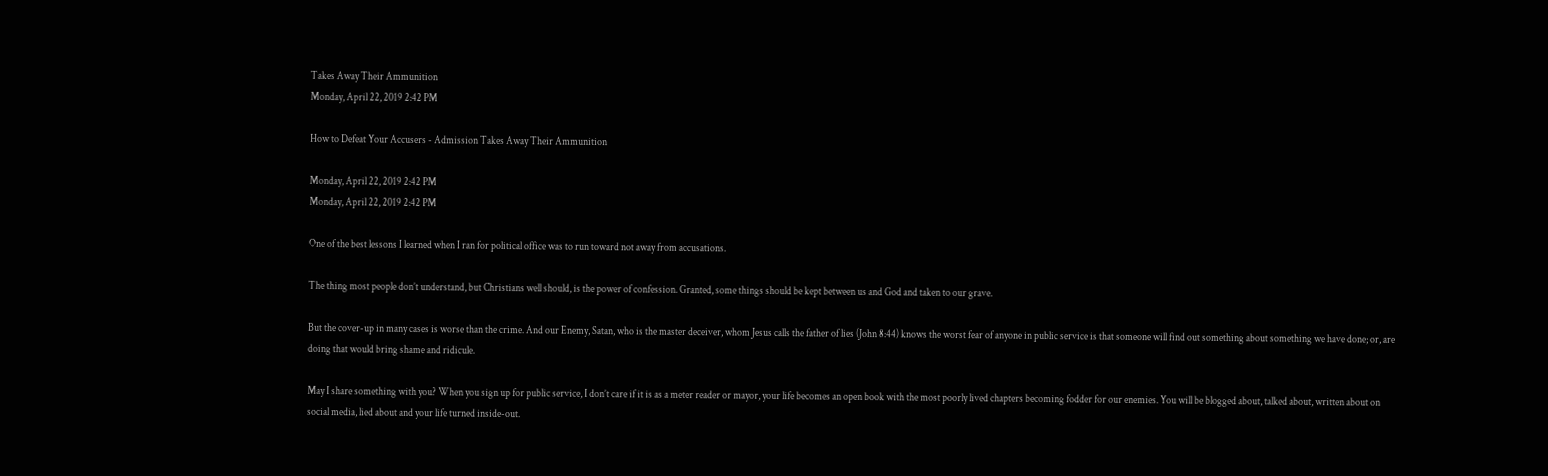Takes Away Their Ammunition
Monday, April 22, 2019 2:42 PM

How to Defeat Your Accusers - Admission Takes Away Their Ammunition

Monday, April 22, 2019 2:42 PM
Monday, April 22, 2019 2:42 PM

One of the best lessons I learned when I ran for political office was to run toward not away from accusations.

The thing most people don’t understand, but Christians well should, is the power of confession. Granted, some things should be kept between us and God and taken to our grave.

But the cover-up in many cases is worse than the crime. And our Enemy, Satan, who is the master deceiver, whom Jesus calls the father of lies (John 8:44) knows the worst fear of anyone in public service is that someone will find out something about something we have done; or, are doing that would bring shame and ridicule.

May I share something with you? When you sign up for public service, I don’t care if it is as a meter reader or mayor, your life becomes an open book with the most poorly lived chapters becoming fodder for our enemies. You will be blogged about, talked about, written about on social media, lied about and your life turned inside-out.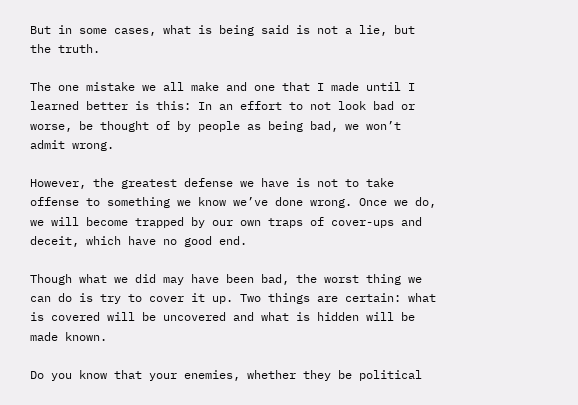But in some cases, what is being said is not a lie, but the truth.

The one mistake we all make and one that I made until I learned better is this: In an effort to not look bad or worse, be thought of by people as being bad, we won’t admit wrong.

However, the greatest defense we have is not to take offense to something we know we’ve done wrong. Once we do, we will become trapped by our own traps of cover-ups and deceit, which have no good end.

Though what we did may have been bad, the worst thing we can do is try to cover it up. Two things are certain: what is covered will be uncovered and what is hidden will be made known.

Do you know that your enemies, whether they be political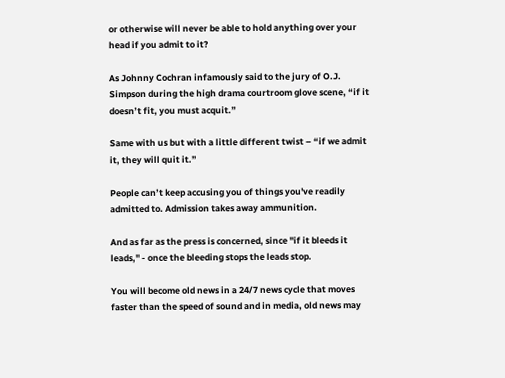or otherwise will never be able to hold anything over your head if you admit to it?

As Johnny Cochran infamously said to the jury of O.J. Simpson during the high drama courtroom glove scene, “if it doesn’t fit, you must acquit.”

Same with us but with a little different twist – “if we admit it, they will quit it.”

People can’t keep accusing you of things you've readily admitted to. Admission takes away ammunition.

And as far as the press is concerned, since "if it bleeds it leads," - once the bleeding stops the leads stop.

You will become old news in a 24/7 news cycle that moves faster than the speed of sound and in media, old news may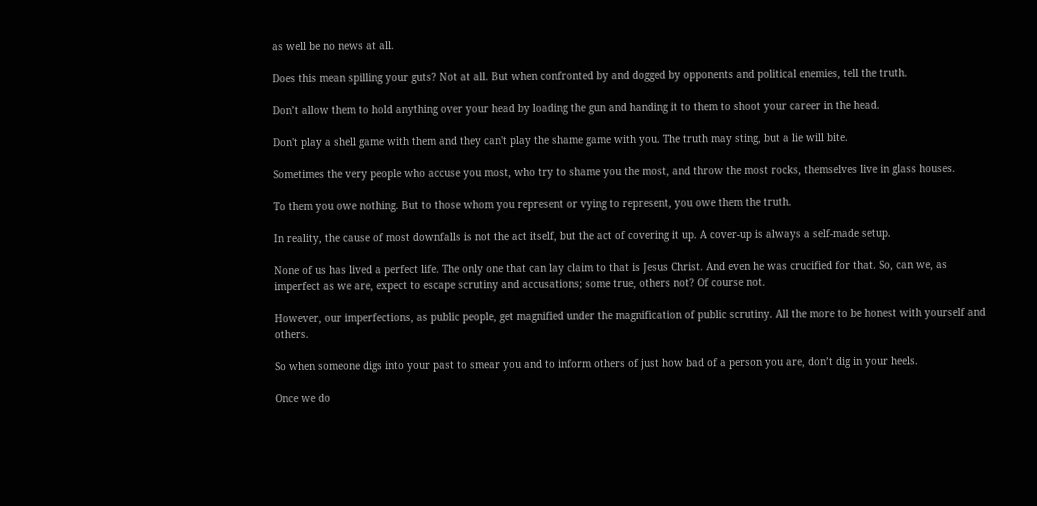as well be no news at all.

Does this mean spilling your guts? Not at all. But when confronted by and dogged by opponents and political enemies, tell the truth.

Don’t allow them to hold anything over your head by loading the gun and handing it to them to shoot your career in the head.

Don't play a shell game with them and they can't play the shame game with you. The truth may sting, but a lie will bite.

Sometimes the very people who accuse you most, who try to shame you the most, and throw the most rocks, themselves live in glass houses.

To them you owe nothing. But to those whom you represent or vying to represent, you owe them the truth.

In reality, the cause of most downfalls is not the act itself, but the act of covering it up. A cover-up is always a self-made setup.

None of us has lived a perfect life. The only one that can lay claim to that is Jesus Christ. And even he was crucified for that. So, can we, as imperfect as we are, expect to escape scrutiny and accusations; some true, others not? Of course not.

However, our imperfections, as public people, get magnified under the magnification of public scrutiny. All the more to be honest with yourself and others.

So when someone digs into your past to smear you and to inform others of just how bad of a person you are, don’t dig in your heels.

Once we do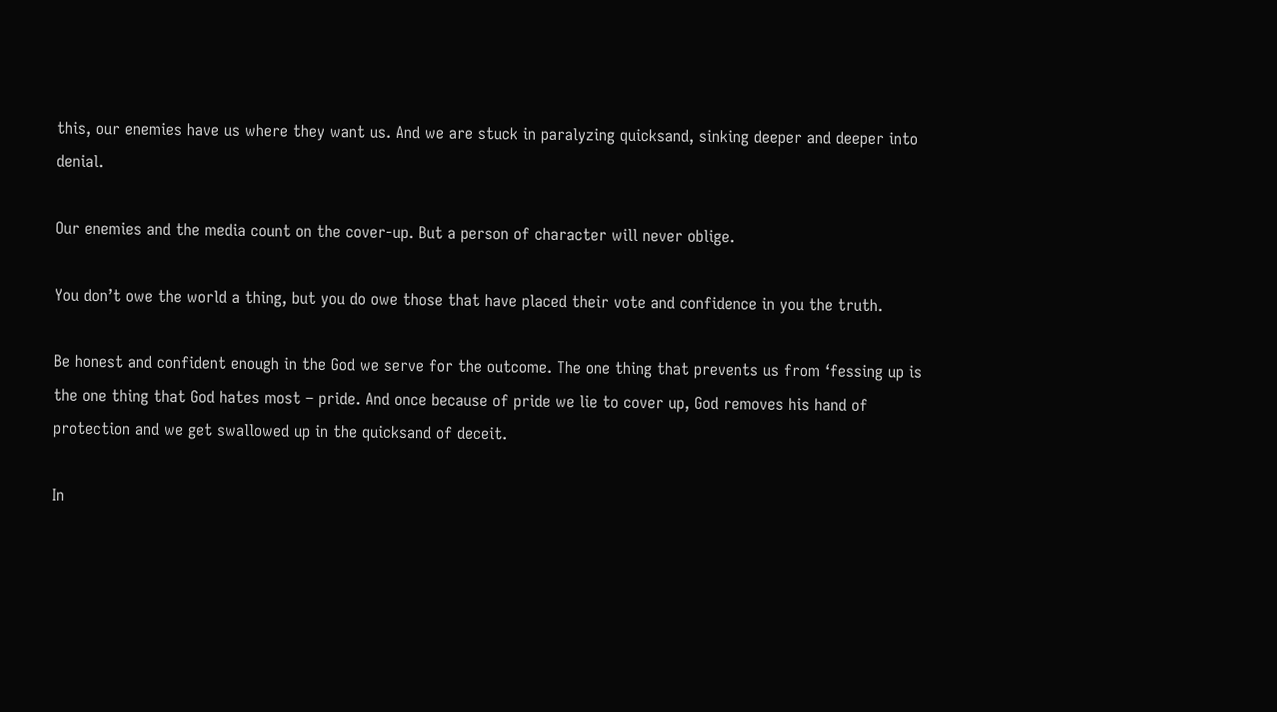this, our enemies have us where they want us. And we are stuck in paralyzing quicksand, sinking deeper and deeper into denial.

Our enemies and the media count on the cover-up. But a person of character will never oblige.

You don’t owe the world a thing, but you do owe those that have placed their vote and confidence in you the truth.

Be honest and confident enough in the God we serve for the outcome. The one thing that prevents us from ‘fessing up is the one thing that God hates most – pride. And once because of pride we lie to cover up, God removes his hand of protection and we get swallowed up in the quicksand of deceit.

In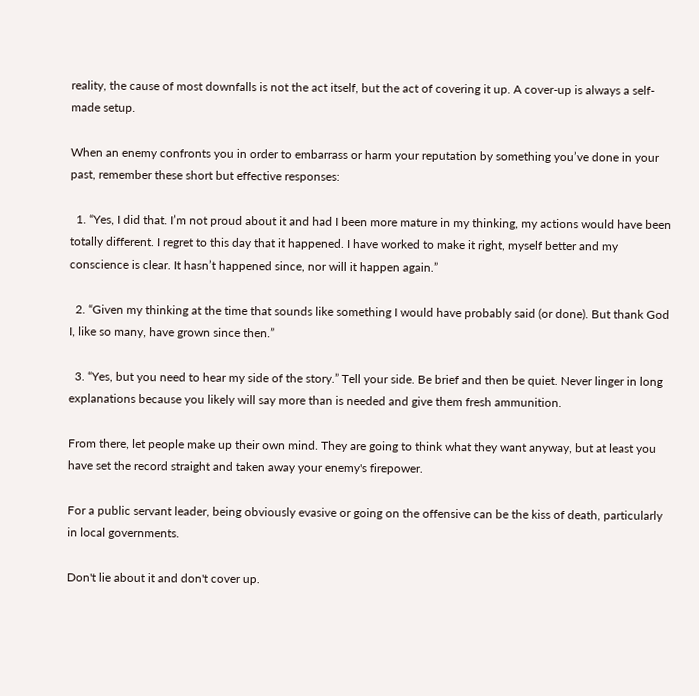reality, the cause of most downfalls is not the act itself, but the act of covering it up. A cover-up is always a self-made setup.

When an enemy confronts you in order to embarrass or harm your reputation by something you’ve done in your past, remember these short but effective responses:

  1. “Yes, I did that. I’m not proud about it and had I been more mature in my thinking, my actions would have been totally different. I regret to this day that it happened. I have worked to make it right, myself better and my conscience is clear. It hasn’t happened since, nor will it happen again.”

  2. “Given my thinking at the time that sounds like something I would have probably said (or done). But thank God I, like so many, have grown since then.”

  3. “Yes, but you need to hear my side of the story.” Tell your side. Be brief and then be quiet. Never linger in long explanations because you likely will say more than is needed and give them fresh ammunition.

From there, let people make up their own mind. They are going to think what they want anyway, but at least you have set the record straight and taken away your enemy's firepower.

For a public servant leader, being obviously evasive or going on the offensive can be the kiss of death, particularly in local governments.

Don't lie about it and don't cover up.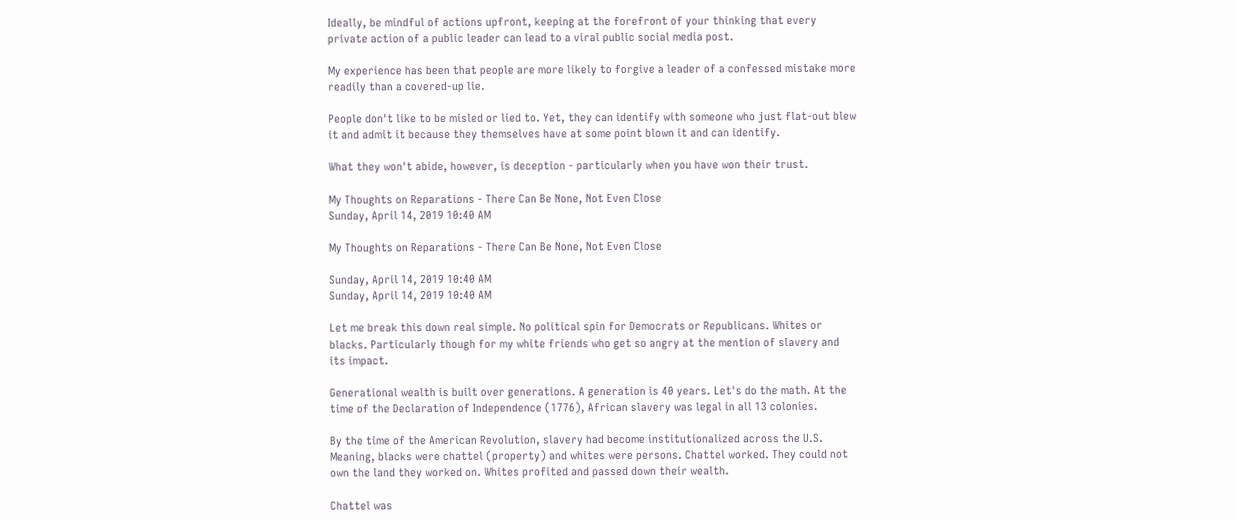Ideally, be mindful of actions upfront, keeping at the forefront of your thinking that every private action of a public leader can lead to a viral public social media post.

My experience has been that people are more likely to forgive a leader of a confessed mistake more readily than a covered-up lie.

People don't like to be misled or lied to. Yet, they can identify with someone who just flat-out blew it and admit it because they themselves have at some point blown it and can identify.

What they won't abide, however, is deception - particularly when you have won their trust.

My Thoughts on Reparations - There Can Be None, Not Even Close
Sunday, April 14, 2019 10:40 AM

My Thoughts on Reparations - There Can Be None, Not Even Close

Sunday, April 14, 2019 10:40 AM
Sunday, April 14, 2019 10:40 AM

Let me break this down real simple. No political spin for Democrats or Republicans. Whites or blacks. Particularly though for my white friends who get so angry at the mention of slavery and its impact.

Generational wealth is built over generations. A generation is 40 years. Let's do the math. At the time of the Declaration of Independence (1776), African slavery was legal in all 13 colonies.

By the time of the American Revolution, slavery had become institutionalized across the U.S. Meaning, blacks were chattel (property) and whites were persons. Chattel worked. They could not own the land they worked on. Whites profited and passed down their wealth.

Chattel was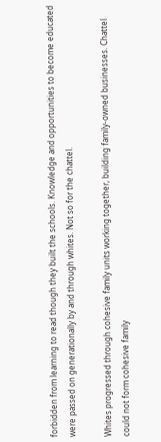forbidden from learning to read though they built the schools. Knowledge and opportunities to become educated were passed on generationally by and through whites. Not so for the chattel.

Whites progressed through cohesive family units working together, building family-owned businesses. Chattel could not form cohesive family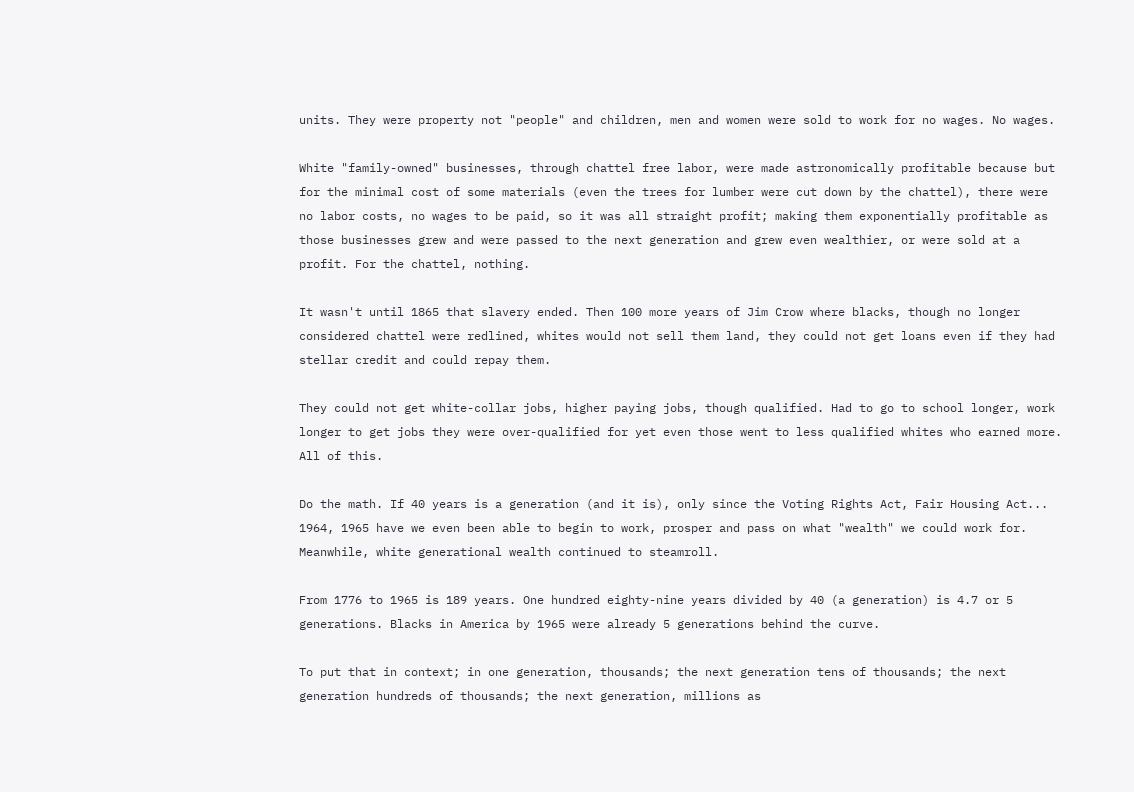units. They were property not "people" and children, men and women were sold to work for no wages. No wages.

White "family-owned" businesses, through chattel free labor, were made astronomically profitable because but for the minimal cost of some materials (even the trees for lumber were cut down by the chattel), there were no labor costs, no wages to be paid, so it was all straight profit; making them exponentially profitable as those businesses grew and were passed to the next generation and grew even wealthier, or were sold at a profit. For the chattel, nothing.

It wasn't until 1865 that slavery ended. Then 100 more years of Jim Crow where blacks, though no longer considered chattel were redlined, whites would not sell them land, they could not get loans even if they had stellar credit and could repay them.

They could not get white-collar jobs, higher paying jobs, though qualified. Had to go to school longer, work longer to get jobs they were over-qualified for yet even those went to less qualified whites who earned more. All of this.

Do the math. If 40 years is a generation (and it is), only since the Voting Rights Act, Fair Housing Act... 1964, 1965 have we even been able to begin to work, prosper and pass on what "wealth" we could work for. Meanwhile, white generational wealth continued to steamroll.

From 1776 to 1965 is 189 years. One hundred eighty-nine years divided by 40 (a generation) is 4.7 or 5 generations. Blacks in America by 1965 were already 5 generations behind the curve.

To put that in context; in one generation, thousands; the next generation tens of thousands; the next generation hundreds of thousands; the next generation, millions as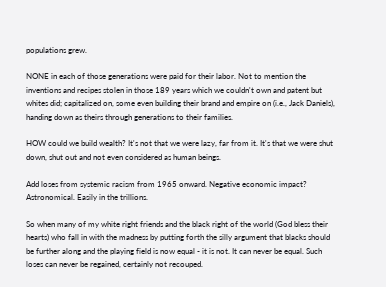populations grew.

NONE in each of those generations were paid for their labor. Not to mention the inventions and recipes stolen in those 189 years which we couldn't own and patent but whites did; capitalized on, some even building their brand and empire on (i.e., Jack Daniels), handing down as theirs through generations to their families.

HOW could we build wealth? It's not that we were lazy, far from it. It's that we were shut down, shut out and not even considered as human beings.

Add loses from systemic racism from 1965 onward. Negative economic impact? Astronomical. Easily in the trillions.

So when many of my white right friends and the black right of the world (God bless their hearts) who fall in with the madness by putting forth the silly argument that blacks should be further along and the playing field is now equal - it is not. It can never be equal. Such loses can never be regained, certainly not recouped.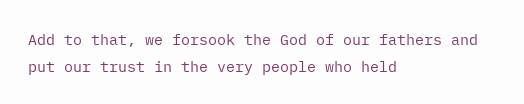Add to that, we forsook the God of our fathers and put our trust in the very people who held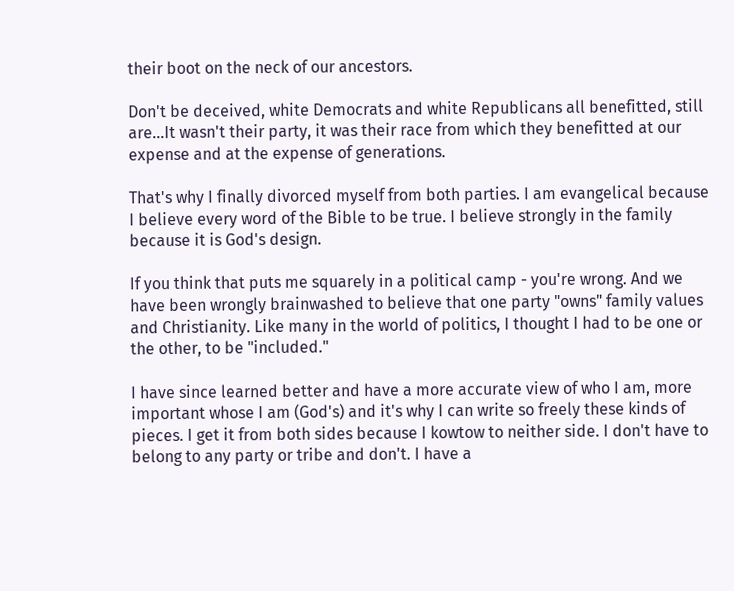their boot on the neck of our ancestors.

Don't be deceived, white Democrats and white Republicans all benefitted, still are...It wasn't their party, it was their race from which they benefitted at our expense and at the expense of generations.

That's why I finally divorced myself from both parties. I am evangelical because I believe every word of the Bible to be true. I believe strongly in the family because it is God's design.

If you think that puts me squarely in a political camp - you're wrong. And we have been wrongly brainwashed to believe that one party "owns" family values and Christianity. Like many in the world of politics, I thought I had to be one or the other, to be "included."

I have since learned better and have a more accurate view of who I am, more important whose I am (God's) and it's why I can write so freely these kinds of pieces. I get it from both sides because I kowtow to neither side. I don't have to belong to any party or tribe and don't. I have a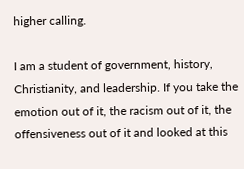higher calling.

I am a student of government, history, Christianity, and leadership. If you take the emotion out of it, the racism out of it, the offensiveness out of it and looked at this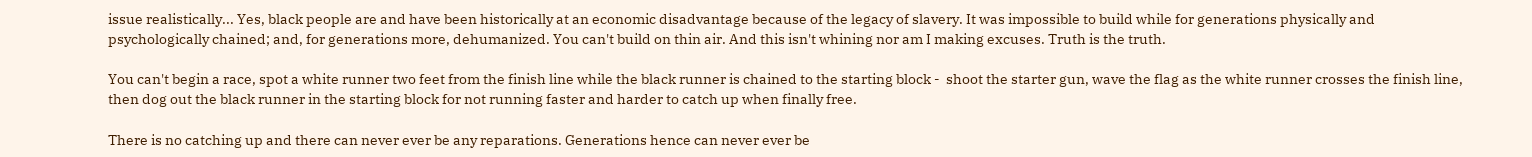issue realistically... Yes, black people are and have been historically at an economic disadvantage because of the legacy of slavery. It was impossible to build while for generations physically and psychologically chained; and, for generations more, dehumanized. You can't build on thin air. And this isn't whining nor am I making excuses. Truth is the truth.

You can't begin a race, spot a white runner two feet from the finish line while the black runner is chained to the starting block -  shoot the starter gun, wave the flag as the white runner crosses the finish line, then dog out the black runner in the starting block for not running faster and harder to catch up when finally free.

There is no catching up and there can never ever be any reparations. Generations hence can never ever be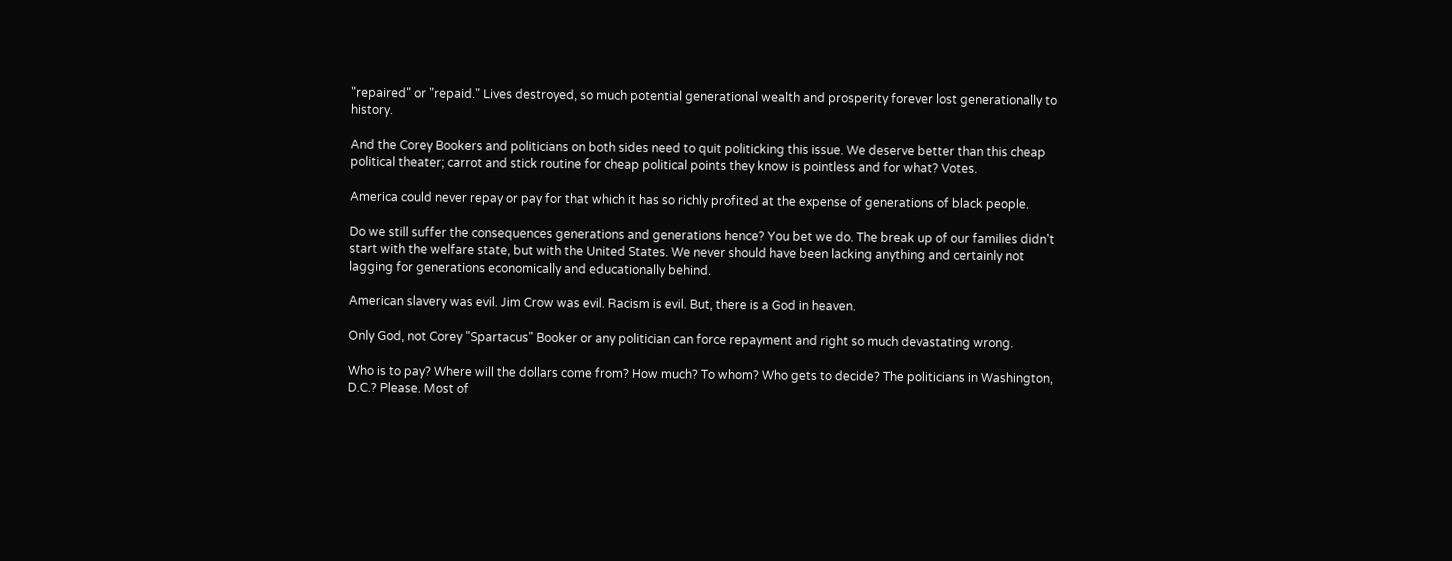"repaired" or "repaid." Lives destroyed, so much potential generational wealth and prosperity forever lost generationally to history.

And the Corey Bookers and politicians on both sides need to quit politicking this issue. We deserve better than this cheap political theater; carrot and stick routine for cheap political points they know is pointless and for what? Votes.

America could never repay or pay for that which it has so richly profited at the expense of generations of black people.

Do we still suffer the consequences generations and generations hence? You bet we do. The break up of our families didn't start with the welfare state, but with the United States. We never should have been lacking anything and certainly not lagging for generations economically and educationally behind.

American slavery was evil. Jim Crow was evil. Racism is evil. But, there is a God in heaven.

Only God, not Corey "Spartacus" Booker or any politician can force repayment and right so much devastating wrong.

Who is to pay? Where will the dollars come from? How much? To whom? Who gets to decide? The politicians in Washington, D.C.? Please. Most of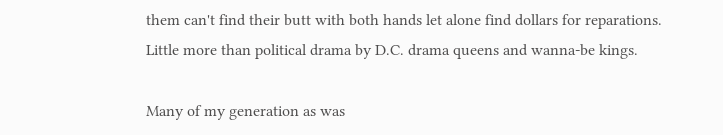them can't find their butt with both hands let alone find dollars for reparations. Little more than political drama by D.C. drama queens and wanna-be kings.

Many of my generation as was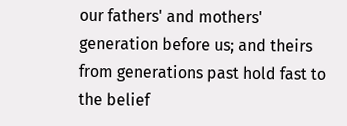our fathers' and mothers' generation before us; and theirs from generations past hold fast to the belief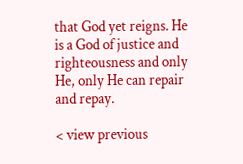that God yet reigns. He is a God of justice and righteousness and only He, only He can repair and repay.

< view previous